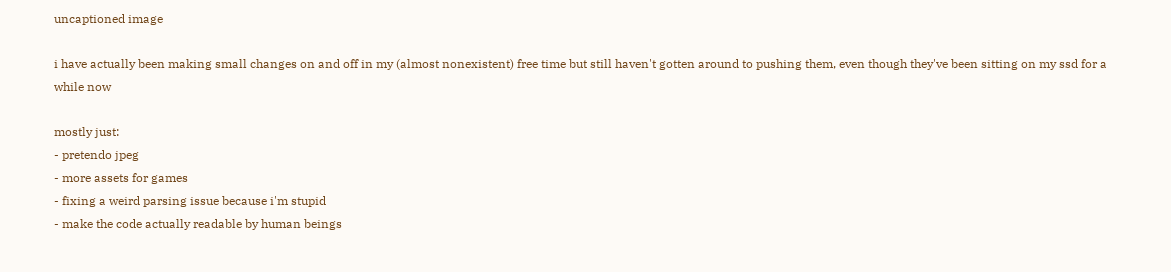uncaptioned image

i have actually been making small changes on and off in my (almost nonexistent) free time but still haven't gotten around to pushing them, even though they've been sitting on my ssd for a while now

mostly just:
- pretendo jpeg
- more assets for games
- fixing a weird parsing issue because i'm stupid
- make the code actually readable by human beings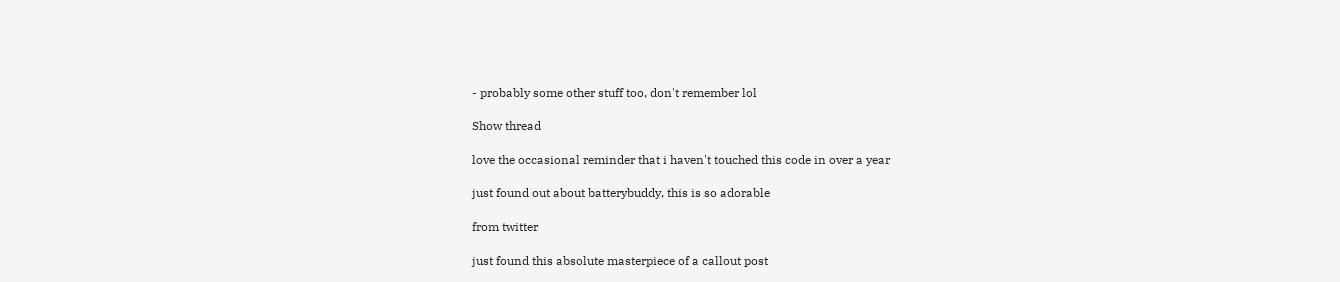- probably some other stuff too, don't remember lol

Show thread

love the occasional reminder that i haven't touched this code in over a year

just found out about batterybuddy, this is so adorable

from twitter

just found this absolute masterpiece of a callout post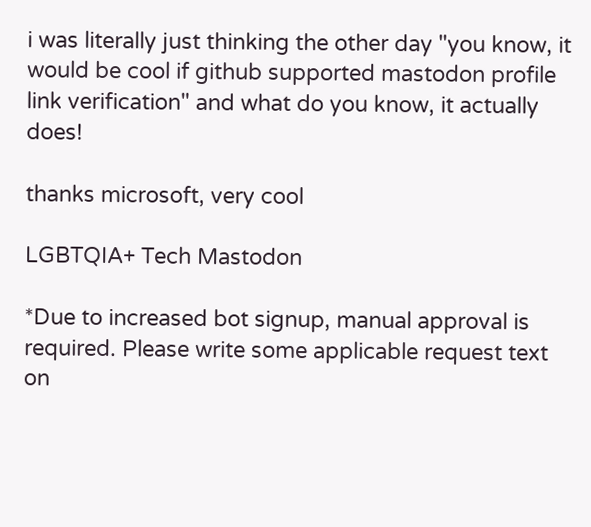i was literally just thinking the other day "you know, it would be cool if github supported mastodon profile link verification" and what do you know, it actually does!

thanks microsoft, very cool

LGBTQIA+ Tech Mastodon

*Due to increased bot signup, manual approval is required. Please write some applicable request text on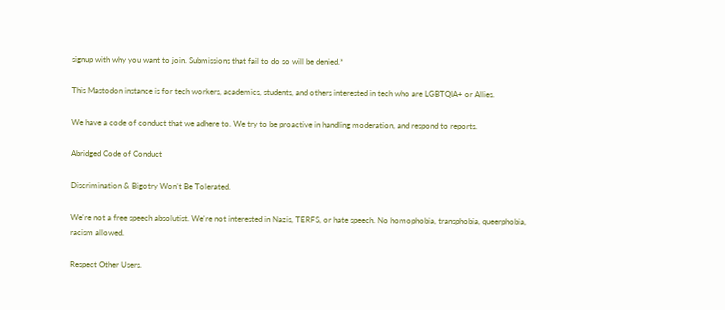signup with why you want to join. Submissions that fail to do so will be denied.*

This Mastodon instance is for tech workers, academics, students, and others interested in tech who are LGBTQIA+ or Allies.

We have a code of conduct that we adhere to. We try to be proactive in handling moderation, and respond to reports.

Abridged Code of Conduct

Discrimination & Bigotry Won’t Be Tolerated.

We're not a free speech absolutist. We're not interested in Nazis, TERFS, or hate speech. No homophobia, transphobia, queerphobia, racism allowed.

Respect Other Users.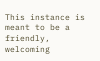This instance is meant to be a friendly, welcoming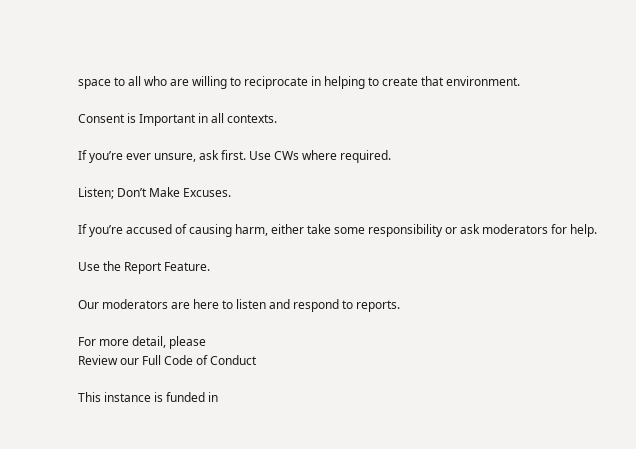space to all who are willing to reciprocate in helping to create that environment.

Consent is Important in all contexts.

If you’re ever unsure, ask first. Use CWs where required.

Listen; Don’t Make Excuses.

If you’re accused of causing harm, either take some responsibility or ask moderators for help.

Use the Report Feature.

Our moderators are here to listen and respond to reports.

For more detail, please
Review our Full Code of Conduct

This instance is funded in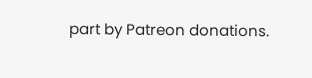part by Patreon donations.